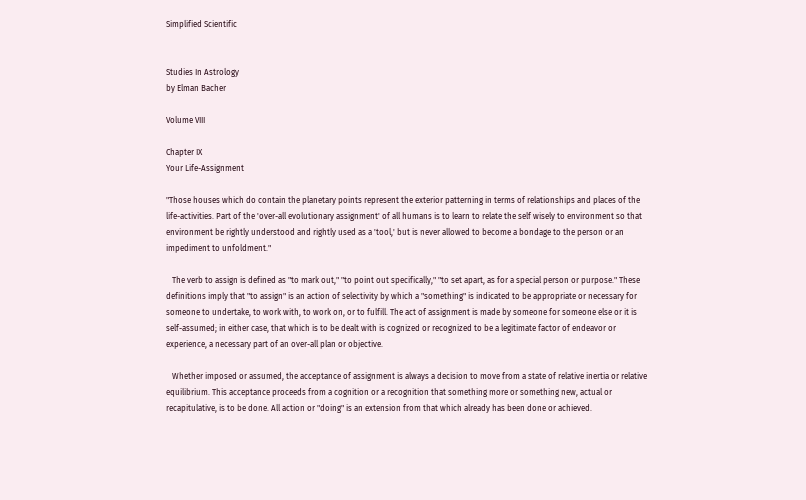Simplified Scientific


Studies In Astrology
by Elman Bacher

Volume VIII

Chapter IX
Your Life-Assignment

"Those houses which do contain the planetary points represent the exterior patterning in terms of relationships and places of the life-activities. Part of the 'over-all evolutionary assignment' of all humans is to learn to relate the self wisely to environment so that environment be rightly understood and rightly used as a 'tool,' but is never allowed to become a bondage to the person or an impediment to unfoldment."

   The verb to assign is defined as "to mark out," "to point out specifically," "to set apart, as for a special person or purpose." These definitions imply that "to assign" is an action of selectivity by which a "something" is indicated to be appropriate or necessary for someone to undertake, to work with, to work on, or to fulfill. The act of assignment is made by someone for someone else or it is self-assumed; in either case, that which is to be dealt with is cognized or recognized to be a legitimate factor of endeavor or experience, a necessary part of an over-all plan or objective.

   Whether imposed or assumed, the acceptance of assignment is always a decision to move from a state of relative inertia or relative equilibrium. This acceptance proceeds from a cognition or a recognition that something more or something new, actual or recapitulative, is to be done. All action or "doing" is an extension from that which already has been done or achieved.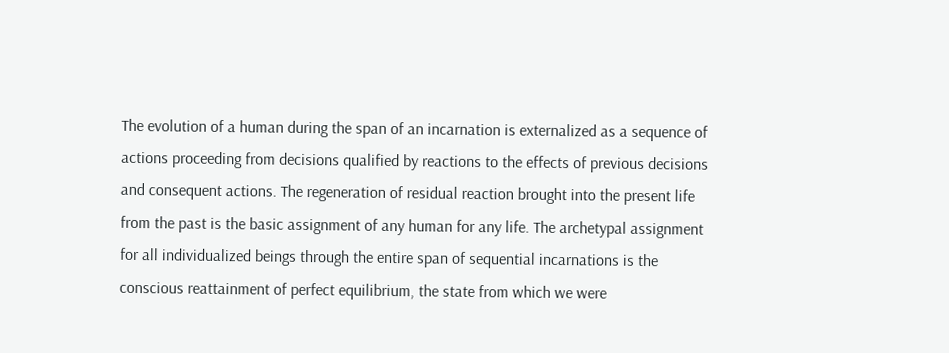The evolution of a human during the span of an incarnation is externalized as a sequence of actions proceeding from decisions qualified by reactions to the effects of previous decisions and consequent actions. The regeneration of residual reaction brought into the present life from the past is the basic assignment of any human for any life. The archetypal assignment for all individualized beings through the entire span of sequential incarnations is the conscious reattainment of perfect equilibrium, the state from which we were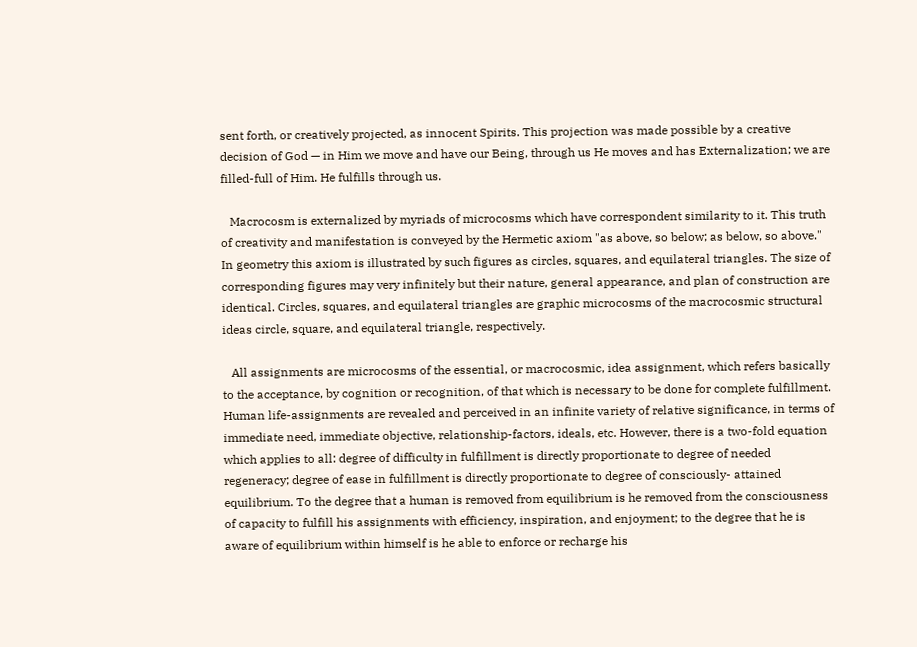sent forth, or creatively projected, as innocent Spirits. This projection was made possible by a creative decision of God — in Him we move and have our Being, through us He moves and has Externalization; we are filled-full of Him. He fulfills through us.

   Macrocosm is externalized by myriads of microcosms which have correspondent similarity to it. This truth of creativity and manifestation is conveyed by the Hermetic axiom "as above, so below; as below, so above." In geometry this axiom is illustrated by such figures as circles, squares, and equilateral triangles. The size of corresponding figures may very infinitely but their nature, general appearance, and plan of construction are identical. Circles, squares, and equilateral triangles are graphic microcosms of the macrocosmic structural ideas circle, square, and equilateral triangle, respectively.

   All assignments are microcosms of the essential, or macrocosmic, idea assignment, which refers basically to the acceptance, by cognition or recognition, of that which is necessary to be done for complete fulfillment. Human life-assignments are revealed and perceived in an infinite variety of relative significance, in terms of immediate need, immediate objective, relationship-factors, ideals, etc. However, there is a two-fold equation which applies to all: degree of difficulty in fulfillment is directly proportionate to degree of needed regeneracy; degree of ease in fulfillment is directly proportionate to degree of consciously- attained equilibrium. To the degree that a human is removed from equilibrium is he removed from the consciousness of capacity to fulfill his assignments with efficiency, inspiration, and enjoyment; to the degree that he is aware of equilibrium within himself is he able to enforce or recharge his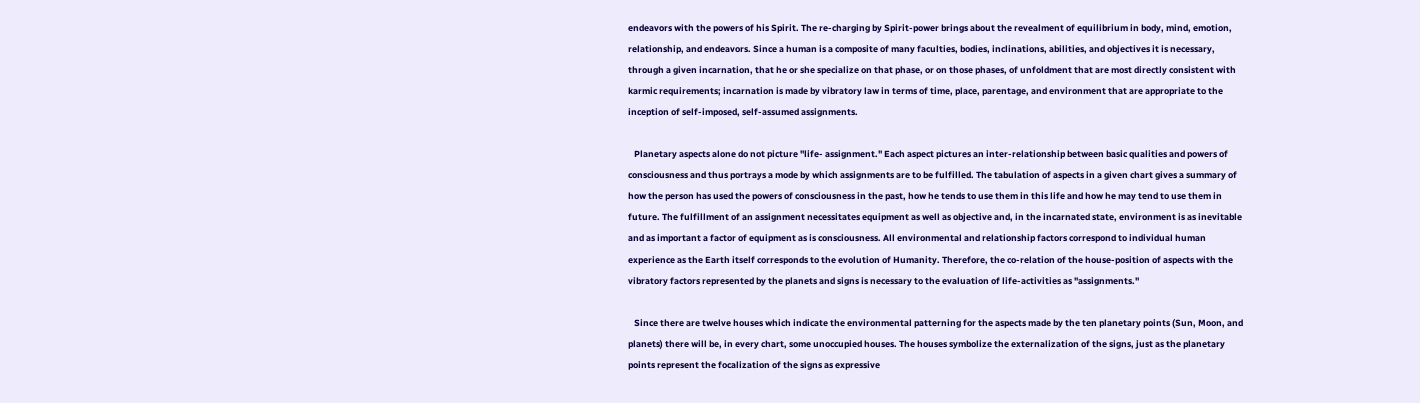endeavors with the powers of his Spirit. The re-charging by Spirit-power brings about the revealment of equilibrium in body, mind, emotion, relationship, and endeavors. Since a human is a composite of many faculties, bodies, inclinations, abilities, and objectives it is necessary, through a given incarnation, that he or she specialize on that phase, or on those phases, of unfoldment that are most directly consistent with karmic requirements; incarnation is made by vibratory law in terms of time, place, parentage, and environment that are appropriate to the inception of self-imposed, self-assumed assignments.

   Planetary aspects alone do not picture "life- assignment." Each aspect pictures an inter-relationship between basic qualities and powers of consciousness and thus portrays a mode by which assignments are to be fulfilled. The tabulation of aspects in a given chart gives a summary of how the person has used the powers of consciousness in the past, how he tends to use them in this life and how he may tend to use them in future. The fulfillment of an assignment necessitates equipment as well as objective and, in the incarnated state, environment is as inevitable and as important a factor of equipment as is consciousness. All environmental and relationship factors correspond to individual human experience as the Earth itself corresponds to the evolution of Humanity. Therefore, the co-relation of the house-position of aspects with the vibratory factors represented by the planets and signs is necessary to the evaluation of life-activities as "assignments."

   Since there are twelve houses which indicate the environmental patterning for the aspects made by the ten planetary points (Sun, Moon, and planets) there will be, in every chart, some unoccupied houses. The houses symbolize the externalization of the signs, just as the planetary points represent the focalization of the signs as expressive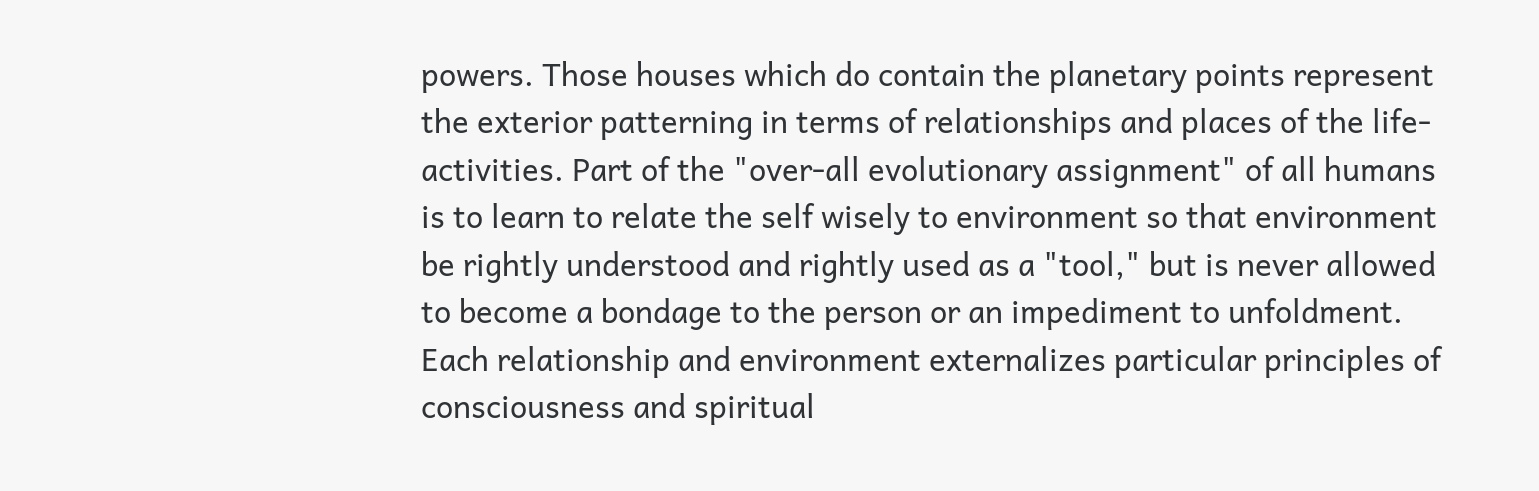powers. Those houses which do contain the planetary points represent the exterior patterning in terms of relationships and places of the life-activities. Part of the "over-all evolutionary assignment" of all humans is to learn to relate the self wisely to environment so that environment be rightly understood and rightly used as a "tool," but is never allowed to become a bondage to the person or an impediment to unfoldment. Each relationship and environment externalizes particular principles of consciousness and spiritual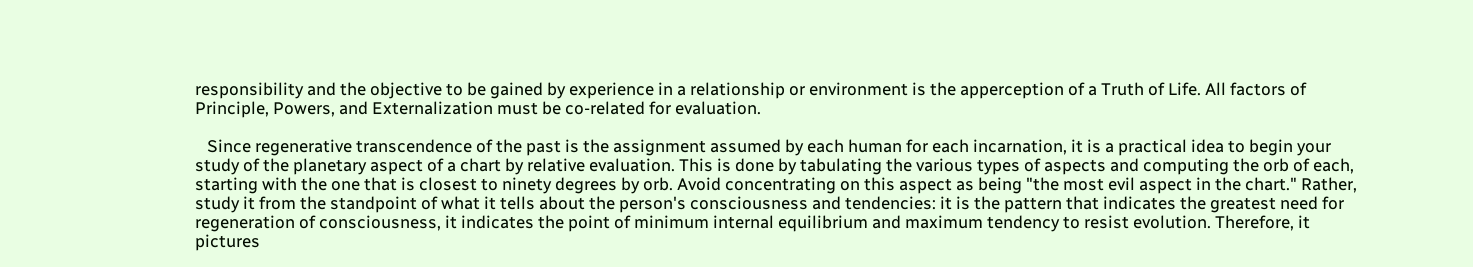responsibility and the objective to be gained by experience in a relationship or environment is the apperception of a Truth of Life. All factors of Principle, Powers, and Externalization must be co-related for evaluation.

   Since regenerative transcendence of the past is the assignment assumed by each human for each incarnation, it is a practical idea to begin your study of the planetary aspect of a chart by relative evaluation. This is done by tabulating the various types of aspects and computing the orb of each, starting with the one that is closest to ninety degrees by orb. Avoid concentrating on this aspect as being "the most evil aspect in the chart." Rather, study it from the standpoint of what it tells about the person's consciousness and tendencies: it is the pattern that indicates the greatest need for regeneration of consciousness, it indicates the point of minimum internal equilibrium and maximum tendency to resist evolution. Therefore, it pictures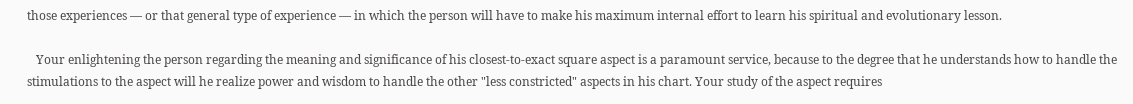those experiences — or that general type of experience — in which the person will have to make his maximum internal effort to learn his spiritual and evolutionary lesson.

   Your enlightening the person regarding the meaning and significance of his closest-to-exact square aspect is a paramount service, because to the degree that he understands how to handle the stimulations to the aspect will he realize power and wisdom to handle the other "less constricted" aspects in his chart. Your study of the aspect requires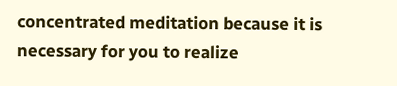concentrated meditation because it is necessary for you to realize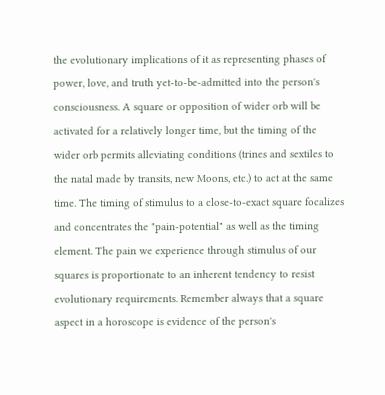the evolutionary implications of it as representing phases of power, love, and truth yet-to-be-admitted into the person's consciousness. A square or opposition of wider orb will be activated for a relatively longer time, but the timing of the wider orb permits alleviating conditions (trines and sextiles to the natal made by transits, new Moons, etc.) to act at the same time. The timing of stimulus to a close-to-exact square focalizes and concentrates the "pain-potential" as well as the timing element. The pain we experience through stimulus of our squares is proportionate to an inherent tendency to resist evolutionary requirements. Remember always that a square aspect in a horoscope is evidence of the person's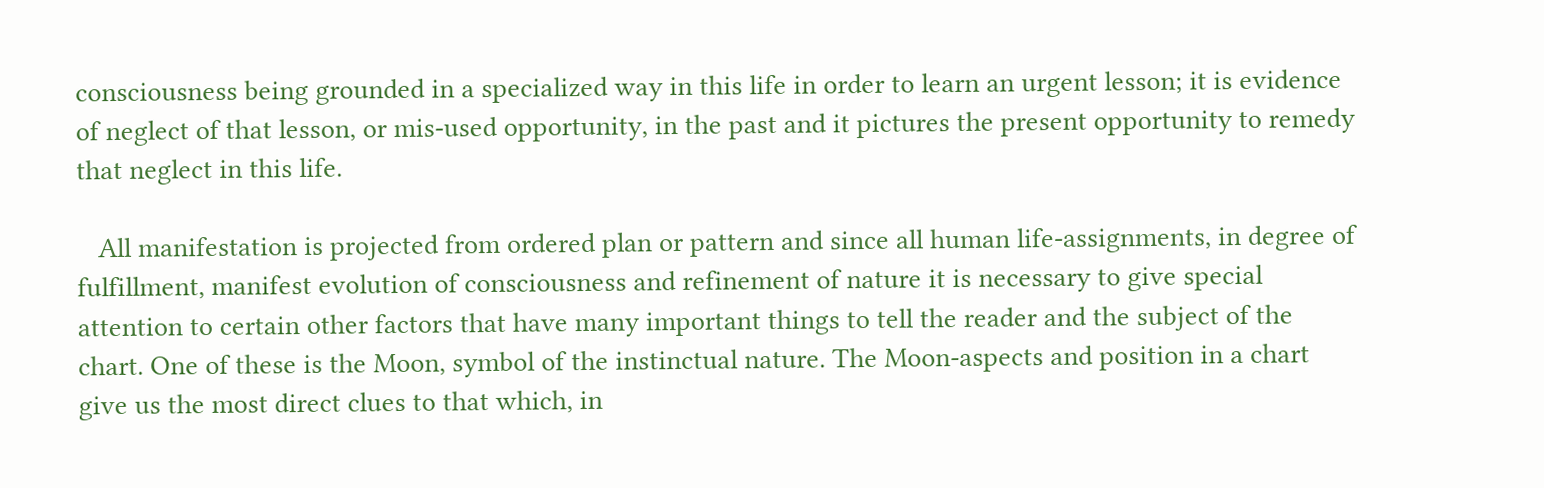consciousness being grounded in a specialized way in this life in order to learn an urgent lesson; it is evidence of neglect of that lesson, or mis-used opportunity, in the past and it pictures the present opportunity to remedy that neglect in this life.

   All manifestation is projected from ordered plan or pattern and since all human life-assignments, in degree of fulfillment, manifest evolution of consciousness and refinement of nature it is necessary to give special attention to certain other factors that have many important things to tell the reader and the subject of the chart. One of these is the Moon, symbol of the instinctual nature. The Moon-aspects and position in a chart give us the most direct clues to that which, in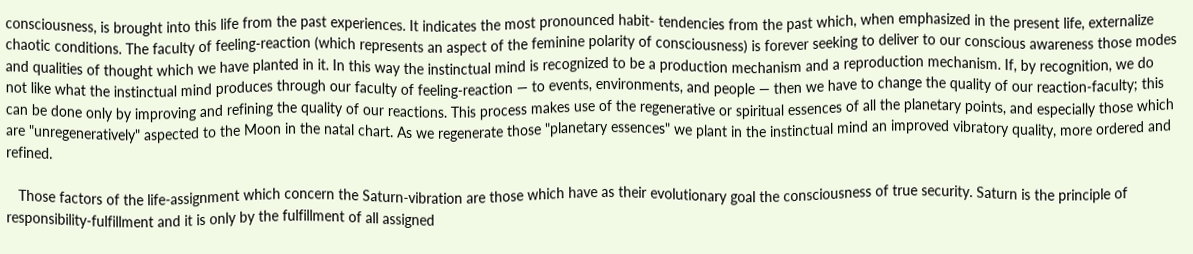consciousness, is brought into this life from the past experiences. It indicates the most pronounced habit- tendencies from the past which, when emphasized in the present life, externalize chaotic conditions. The faculty of feeling-reaction (which represents an aspect of the feminine polarity of consciousness) is forever seeking to deliver to our conscious awareness those modes and qualities of thought which we have planted in it. In this way the instinctual mind is recognized to be a production mechanism and a reproduction mechanism. If, by recognition, we do not like what the instinctual mind produces through our faculty of feeling-reaction — to events, environments, and people — then we have to change the quality of our reaction-faculty; this can be done only by improving and refining the quality of our reactions. This process makes use of the regenerative or spiritual essences of all the planetary points, and especially those which are "unregeneratively" aspected to the Moon in the natal chart. As we regenerate those "planetary essences" we plant in the instinctual mind an improved vibratory quality, more ordered and refined.

   Those factors of the life-assignment which concern the Saturn-vibration are those which have as their evolutionary goal the consciousness of true security. Saturn is the principle of responsibility-fulfillment and it is only by the fulfillment of all assigned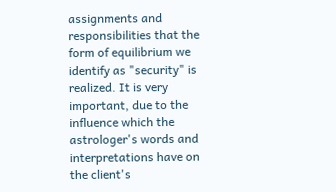assignments and responsibilities that the form of equilibrium we identify as "security" is realized. It is very important, due to the influence which the astrologer's words and interpretations have on the client's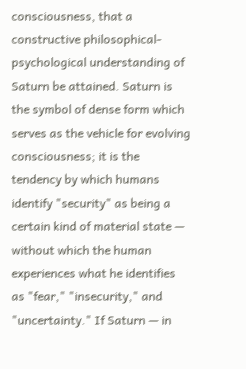consciousness, that a constructive philosophical-psychological understanding of Saturn be attained. Saturn is the symbol of dense form which serves as the vehicle for evolving consciousness; it is the tendency by which humans identify "security" as being a certain kind of material state — without which the human experiences what he identifies as "fear," "insecurity," and "uncertainty." If Saturn — in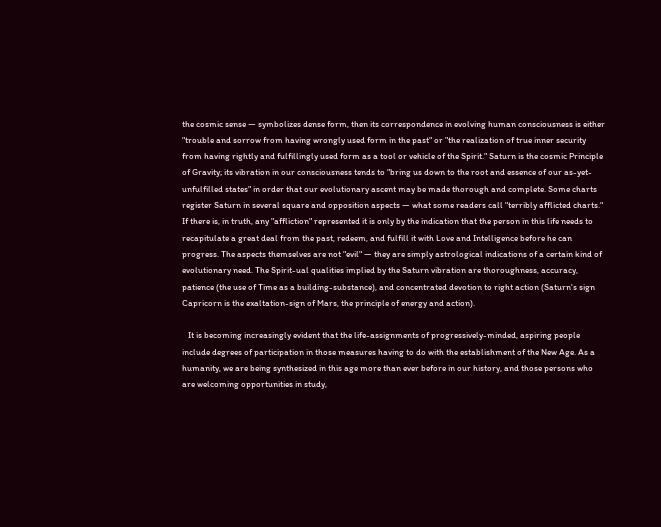the cosmic sense — symbolizes dense form, then its correspondence in evolving human consciousness is either "trouble and sorrow from having wrongly used form in the past" or "the realization of true inner security from having rightly and fulfillingly used form as a tool or vehicle of the Spirit." Saturn is the cosmic Principle of Gravity; its vibration in our consciousness tends to "bring us down to the root and essence of our as-yet-unfulfilled states" in order that our evolutionary ascent may be made thorough and complete. Some charts register Saturn in several square and opposition aspects — what some readers call "terribly afflicted charts." If there is, in truth, any "affliction" represented it is only by the indication that the person in this life needs to recapitulate a great deal from the past, redeem, and fulfill it with Love and Intelligence before he can progress. The aspects themselves are not "evil" — they are simply astrological indications of a certain kind of evolutionary need. The Spirit-ual qualities implied by the Saturn vibration are thoroughness, accuracy, patience (the use of Time as a building-substance), and concentrated devotion to right action (Saturn's sign Capricorn is the exaltation-sign of Mars, the principle of energy and action).

   It is becoming increasingly evident that the life-assignments of progressively-minded, aspiring people include degrees of participation in those measures having to do with the establishment of the New Age. As a humanity, we are being synthesized in this age more than ever before in our history, and those persons who are welcoming opportunities in study,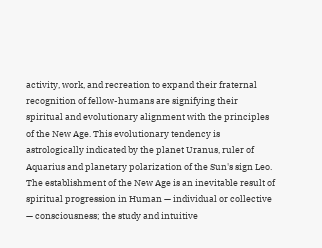activity, work, and recreation to expand their fraternal recognition of fellow-humans are signifying their spiritual and evolutionary alignment with the principles of the New Age. This evolutionary tendency is astrologically indicated by the planet Uranus, ruler of Aquarius and planetary polarization of the Sun's sign Leo. The establishment of the New Age is an inevitable result of spiritual progression in Human — individual or collective — consciousness; the study and intuitive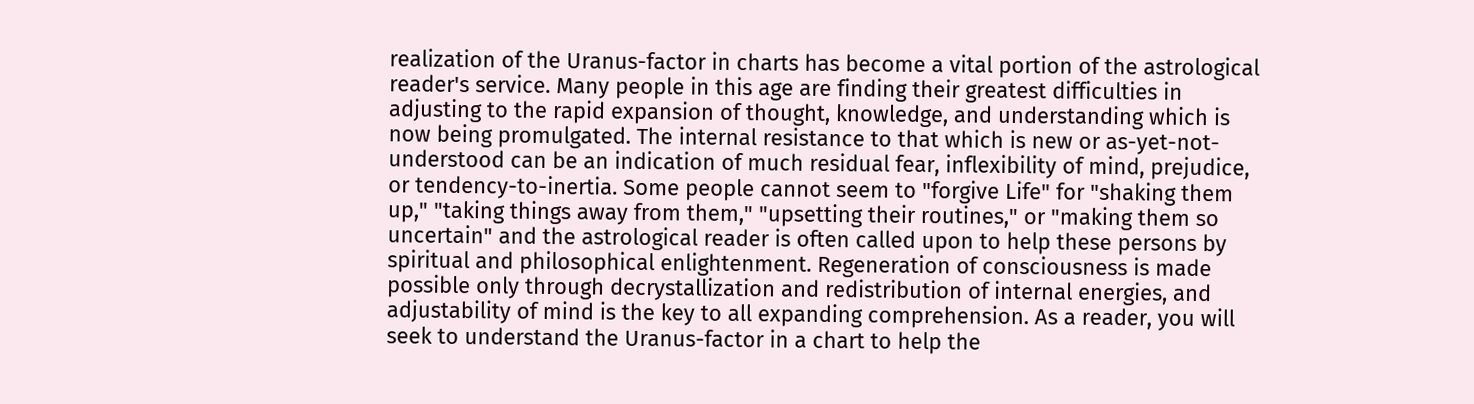realization of the Uranus-factor in charts has become a vital portion of the astrological reader's service. Many people in this age are finding their greatest difficulties in adjusting to the rapid expansion of thought, knowledge, and understanding which is now being promulgated. The internal resistance to that which is new or as-yet-not-understood can be an indication of much residual fear, inflexibility of mind, prejudice, or tendency-to-inertia. Some people cannot seem to "forgive Life" for "shaking them up," "taking things away from them," "upsetting their routines," or "making them so uncertain" and the astrological reader is often called upon to help these persons by spiritual and philosophical enlightenment. Regeneration of consciousness is made possible only through decrystallization and redistribution of internal energies, and adjustability of mind is the key to all expanding comprehension. As a reader, you will seek to understand the Uranus-factor in a chart to help the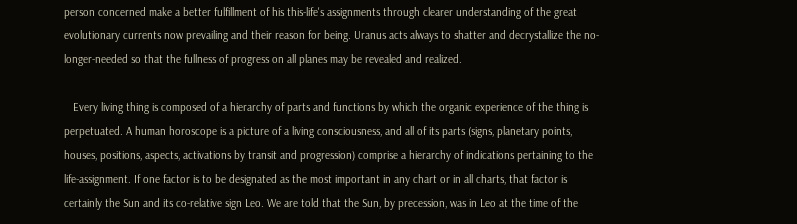person concerned make a better fulfillment of his this-life's assignments through clearer understanding of the great evolutionary currents now prevailing and their reason for being. Uranus acts always to shatter and decrystallize the no-longer-needed so that the fullness of progress on all planes may be revealed and realized.

   Every living thing is composed of a hierarchy of parts and functions by which the organic experience of the thing is perpetuated. A human horoscope is a picture of a living consciousness, and all of its parts (signs, planetary points, houses, positions, aspects, activations by transit and progression) comprise a hierarchy of indications pertaining to the life-assignment. If one factor is to be designated as the most important in any chart or in all charts, that factor is certainly the Sun and its co-relative sign Leo. We are told that the Sun, by precession, was in Leo at the time of the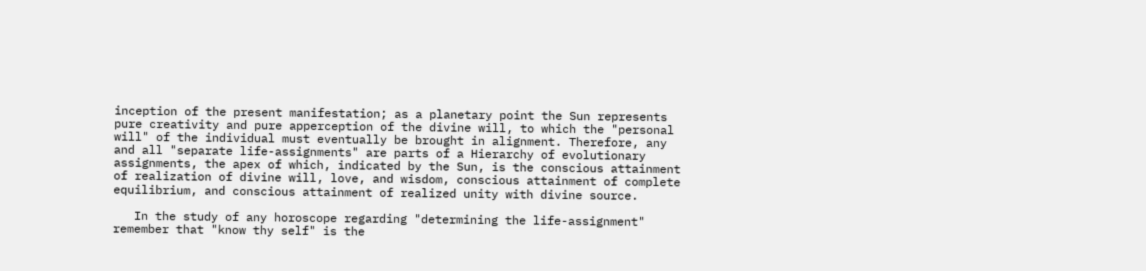inception of the present manifestation; as a planetary point the Sun represents pure creativity and pure apperception of the divine will, to which the "personal will" of the individual must eventually be brought in alignment. Therefore, any and all "separate life-assignments" are parts of a Hierarchy of evolutionary assignments, the apex of which, indicated by the Sun, is the conscious attainment of realization of divine will, love, and wisdom, conscious attainment of complete equilibrium, and conscious attainment of realized unity with divine source.

   In the study of any horoscope regarding "determining the life-assignment" remember that "know thy self" is the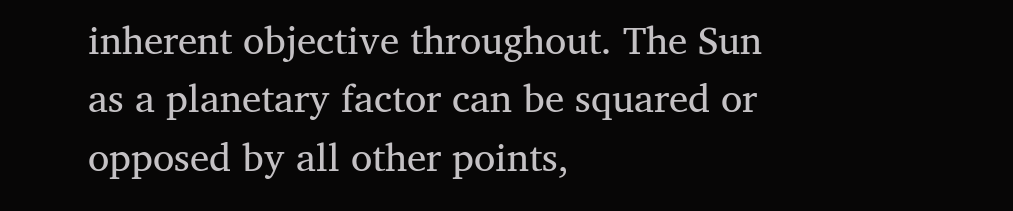inherent objective throughout. The Sun as a planetary factor can be squared or opposed by all other points,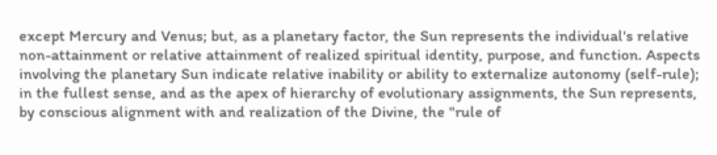except Mercury and Venus; but, as a planetary factor, the Sun represents the individual's relative non-attainment or relative attainment of realized spiritual identity, purpose, and function. Aspects involving the planetary Sun indicate relative inability or ability to externalize autonomy (self-rule); in the fullest sense, and as the apex of hierarchy of evolutionary assignments, the Sun represents, by conscious alignment with and realization of the Divine, the "rule of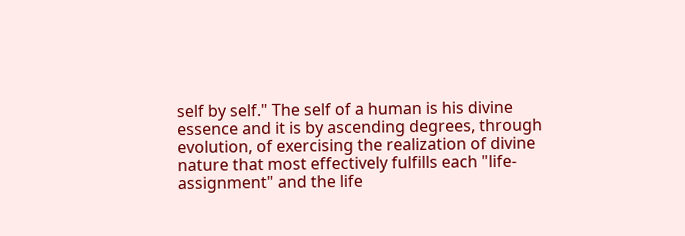self by self." The self of a human is his divine essence and it is by ascending degrees, through evolution, of exercising the realization of divine nature that most effectively fulfills each "life-assignment" and the life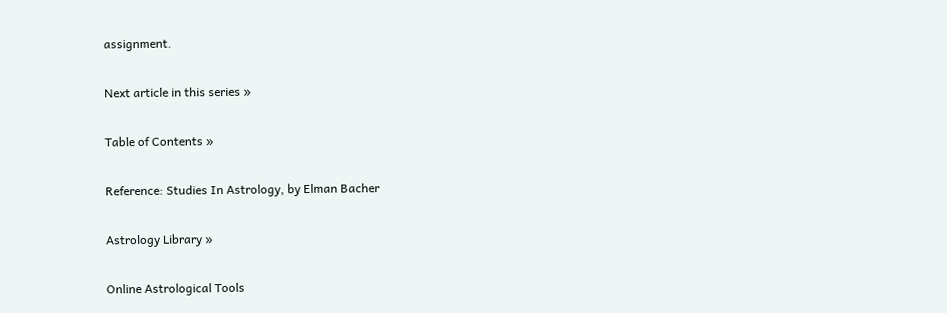assignment.

Next article in this series »

Table of Contents »

Reference: Studies In Astrology, by Elman Bacher

Astrology Library »

Online Astrological Tools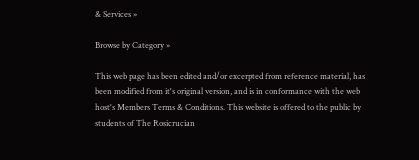& Services »

Browse by Category »

This web page has been edited and/or excerpted from reference material, has been modified from it's original version, and is in conformance with the web host's Members Terms & Conditions. This website is offered to the public by students of The Rosicrucian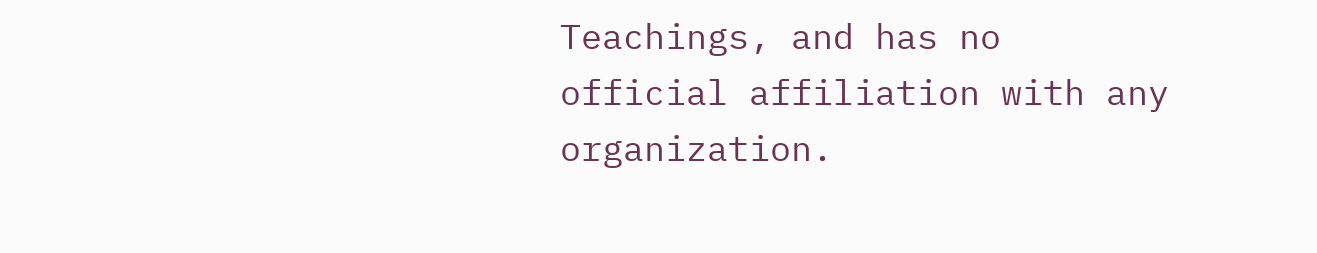Teachings, and has no official affiliation with any organization.